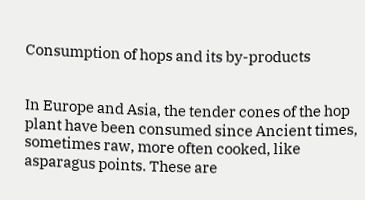Consumption of hops and its by-products


In Europe and Asia, the tender cones of the hop plant have been consumed since Ancient times, sometimes raw, more often cooked, like asparagus points. These are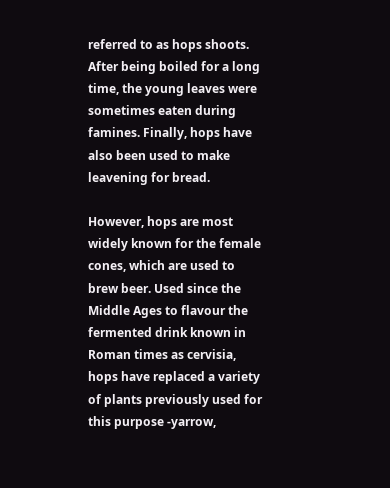referred to as hops shoots. After being boiled for a long time, the young leaves were sometimes eaten during famines. Finally, hops have also been used to make leavening for bread.

However, hops are most widely known for the female cones, which are used to brew beer. Used since the Middle Ages to flavour the fermented drink known in Roman times as cervisia, hops have replaced a variety of plants previously used for this purpose -yarrow,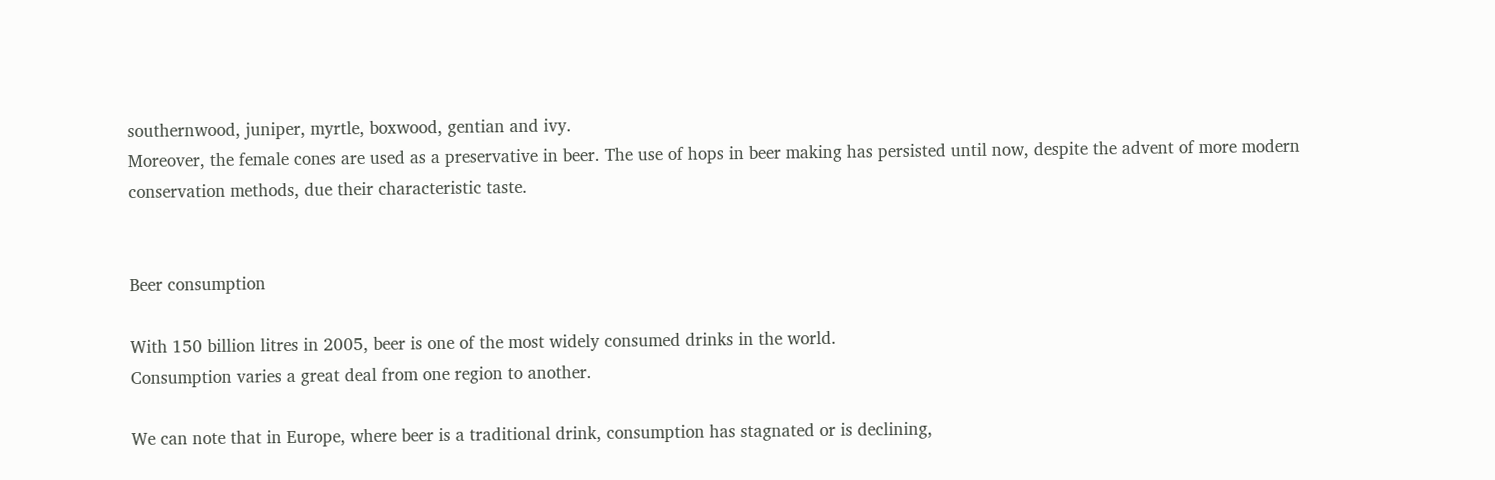southernwood, juniper, myrtle, boxwood, gentian and ivy.
Moreover, the female cones are used as a preservative in beer. The use of hops in beer making has persisted until now, despite the advent of more modern conservation methods, due their characteristic taste.


Beer consumption

With 150 billion litres in 2005, beer is one of the most widely consumed drinks in the world.
Consumption varies a great deal from one region to another.

We can note that in Europe, where beer is a traditional drink, consumption has stagnated or is declining,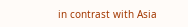in contrast with Asia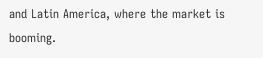and Latin America, where the market is booming.